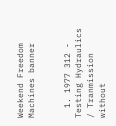Weekend Freedom Machines banner


  1. 1977 312 - Testing Hydraulics / Tranmission without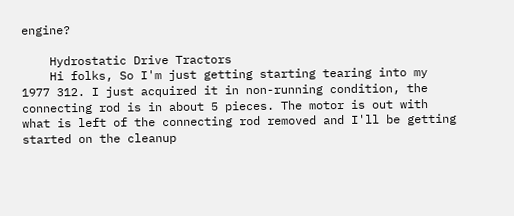engine?

    Hydrostatic Drive Tractors
    Hi folks, So I'm just getting starting tearing into my 1977 312. I just acquired it in non-running condition, the connecting rod is in about 5 pieces. The motor is out with what is left of the connecting rod removed and I'll be getting started on the cleanup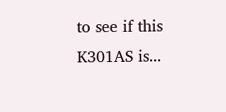to see if this K301AS is...